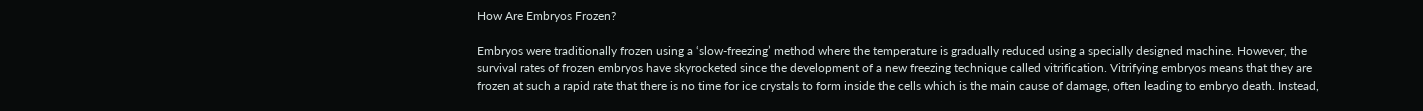How Are Embryos Frozen?

Embryos were traditionally frozen using a ‘slow-freezing’ method where the temperature is gradually reduced using a specially designed machine. However, the survival rates of frozen embryos have skyrocketed since the development of a new freezing technique called vitrification. Vitrifying embryos means that they are frozen at such a rapid rate that there is no time for ice crystals to form inside the cells which is the main cause of damage, often leading to embryo death. Instead,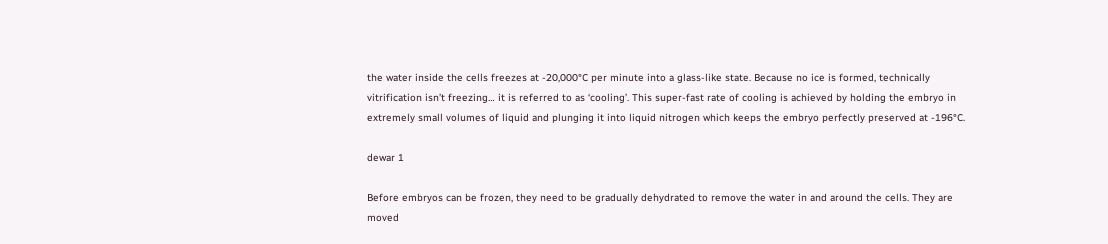the water inside the cells freezes at -20,000°C per minute into a glass-like state. Because no ice is formed, technically vitrification isn’t freezing… it is referred to as ‘cooling’. This super-fast rate of cooling is achieved by holding the embryo in extremely small volumes of liquid and plunging it into liquid nitrogen which keeps the embryo perfectly preserved at -196°C.

dewar 1

Before embryos can be frozen, they need to be gradually dehydrated to remove the water in and around the cells. They are moved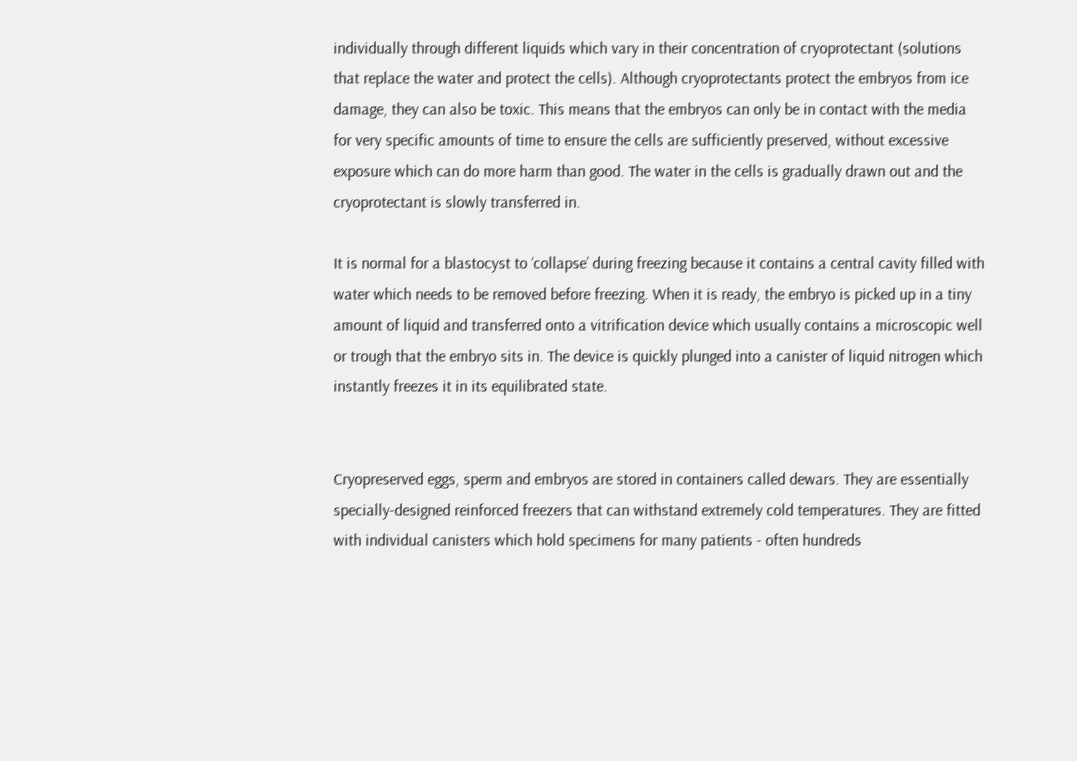individually through different liquids which vary in their concentration of cryoprotectant (solutions that replace the water and protect the cells). Although cryoprotectants protect the embryos from ice damage, they can also be toxic. This means that the embryos can only be in contact with the media for very specific amounts of time to ensure the cells are sufficiently preserved, without excessive exposure which can do more harm than good. The water in the cells is gradually drawn out and the cryoprotectant is slowly transferred in.

It is normal for a blastocyst to ‘collapse’ during freezing because it contains a central cavity filled with water which needs to be removed before freezing. When it is ready, the embryo is picked up in a tiny amount of liquid and transferred onto a vitrification device which usually contains a microscopic well or trough that the embryo sits in. The device is quickly plunged into a canister of liquid nitrogen which instantly freezes it in its equilibrated state.


Cryopreserved eggs, sperm and embryos are stored in containers called dewars. They are essentially specially-designed reinforced freezers that can withstand extremely cold temperatures. They are fitted with individual canisters which hold specimens for many patients - often hundreds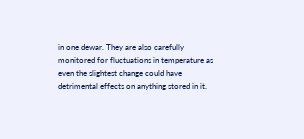in one dewar. They are also carefully monitored for fluctuations in temperature as even the slightest change could have detrimental effects on anything stored in it.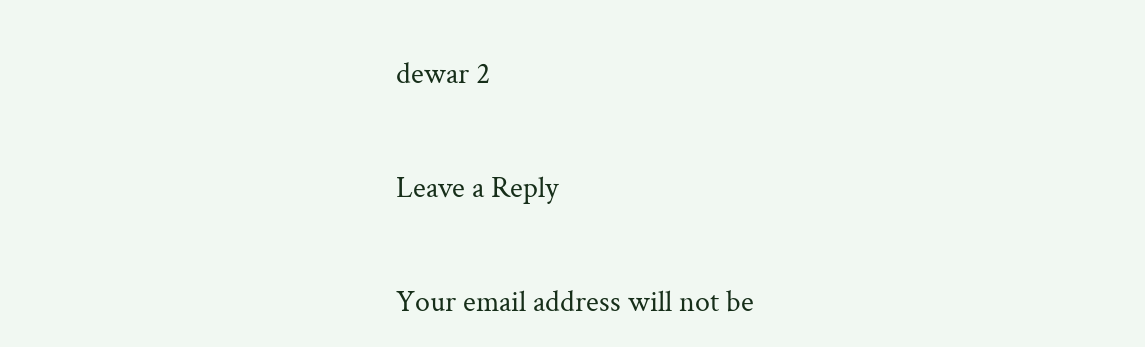dewar 2

Leave a Reply

Your email address will not be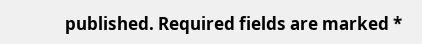published. Required fields are marked *